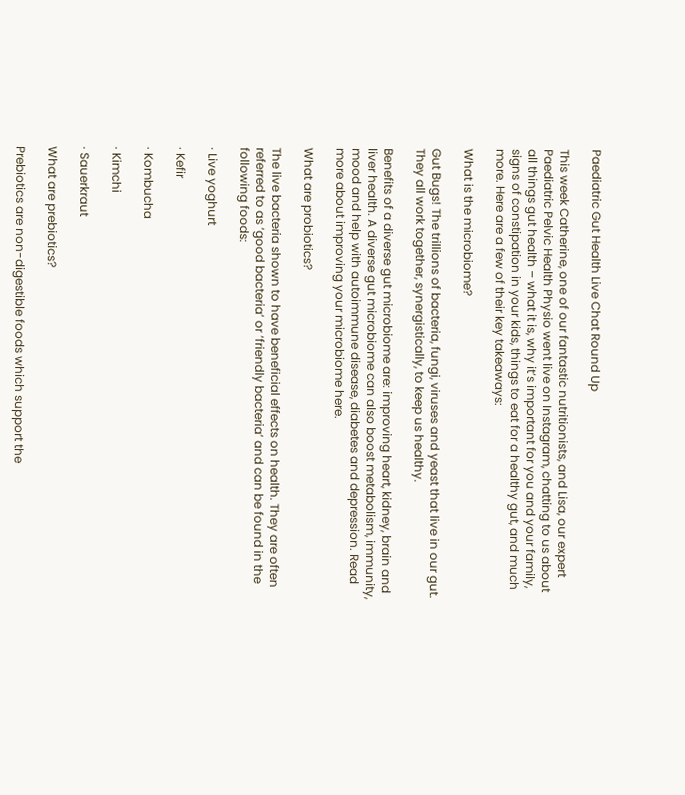Paediatric Gut Health Live Chat Round Up

This week Catherine, one of our fantastic nutritionists, and Lisa, our expert Paediatric Pelvic Health Physio went live on Instagram, chatting to us about all things gut health – what it is, why it’s important for you and your family, signs of constipation in your kids, things to eat for a healthy gut, and much more. Here are a few of their key takeaways:

What is the microbiome?

Gut Bugs! The trillions of bacteria, fungi, viruses and yeast that live in our gut. They all work together, synergistically, to keep us healthy.

Benefits of a diverse gut microbiome are: improving heart, kidney, brain and liver health. A diverse gut microbiome can also boost metabolism, immunity, mood and help with autoimmune disease, diabetes and depression. Read more about improving your microbiome here.

What are probiotics?

The live bacteria shown to have beneficial effects on health. They are often referred to as ‘good bacteria’ or ‘friendly bacteria’ and can be found in the following foods:

· Live yoghurt

· Kefir

· Kombucha

· Kimchi

· Sauerkraut

What are prebiotics?

Prebiotics are non-digestible foods which support the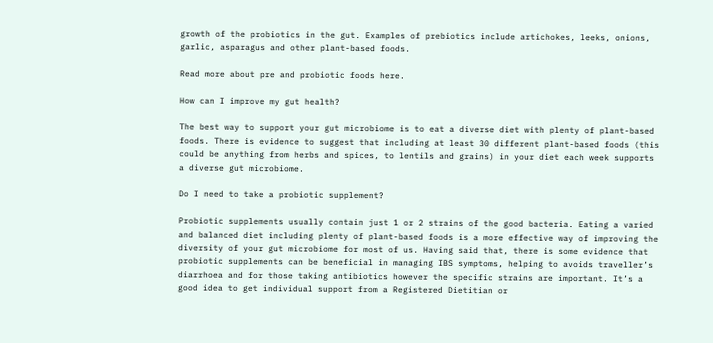growth of the probiotics in the gut. Examples of prebiotics include artichokes, leeks, onions, garlic, asparagus and other plant-based foods.

Read more about pre and probiotic foods here.

How can I improve my gut health?

The best way to support your gut microbiome is to eat a diverse diet with plenty of plant-based foods. There is evidence to suggest that including at least 30 different plant-based foods (this could be anything from herbs and spices, to lentils and grains) in your diet each week supports a diverse gut microbiome.

Do I need to take a probiotic supplement?

Probiotic supplements usually contain just 1 or 2 strains of the good bacteria. Eating a varied and balanced diet including plenty of plant-based foods is a more effective way of improving the diversity of your gut microbiome for most of us. Having said that, there is some evidence that probiotic supplements can be beneficial in managing IBS symptoms, helping to avoids traveller’s diarrhoea and for those taking antibiotics however the specific strains are important. It’s a good idea to get individual support from a Registered Dietitian or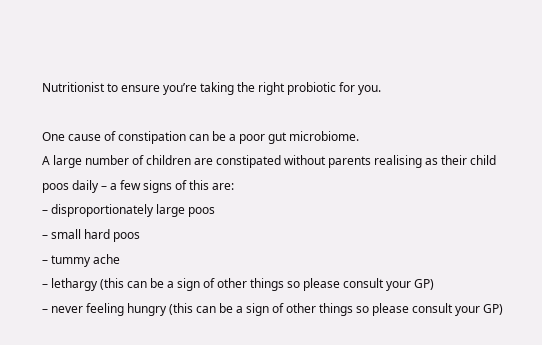Nutritionist to ensure you’re taking the right probiotic for you.

One cause of constipation can be a poor gut microbiome.
A large number of children are constipated without parents realising as their child poos daily – a few signs of this are:
– disproportionately large poos
– small hard poos
– tummy ache
– lethargy (this can be a sign of other things so please consult your GP)
– never feeling hungry (this can be a sign of other things so please consult your GP)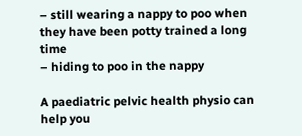– still wearing a nappy to poo when they have been potty trained a long time
– hiding to poo in the nappy

A paediatric pelvic health physio can help you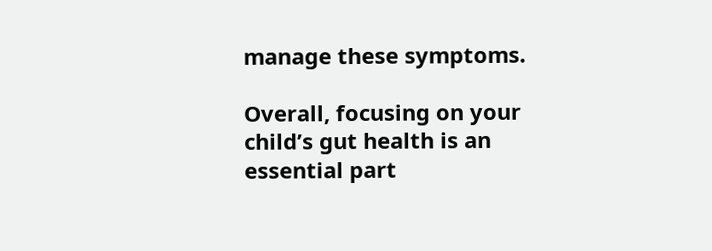manage these symptoms.

Overall, focusing on your child’s gut health is an essential part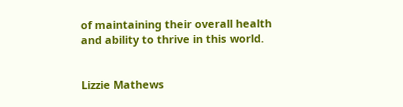of maintaining their overall health and ability to thrive in this world.


Lizzie Mathews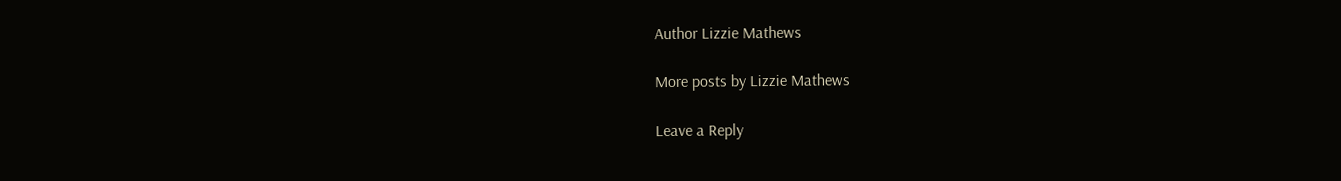Author Lizzie Mathews

More posts by Lizzie Mathews

Leave a Reply